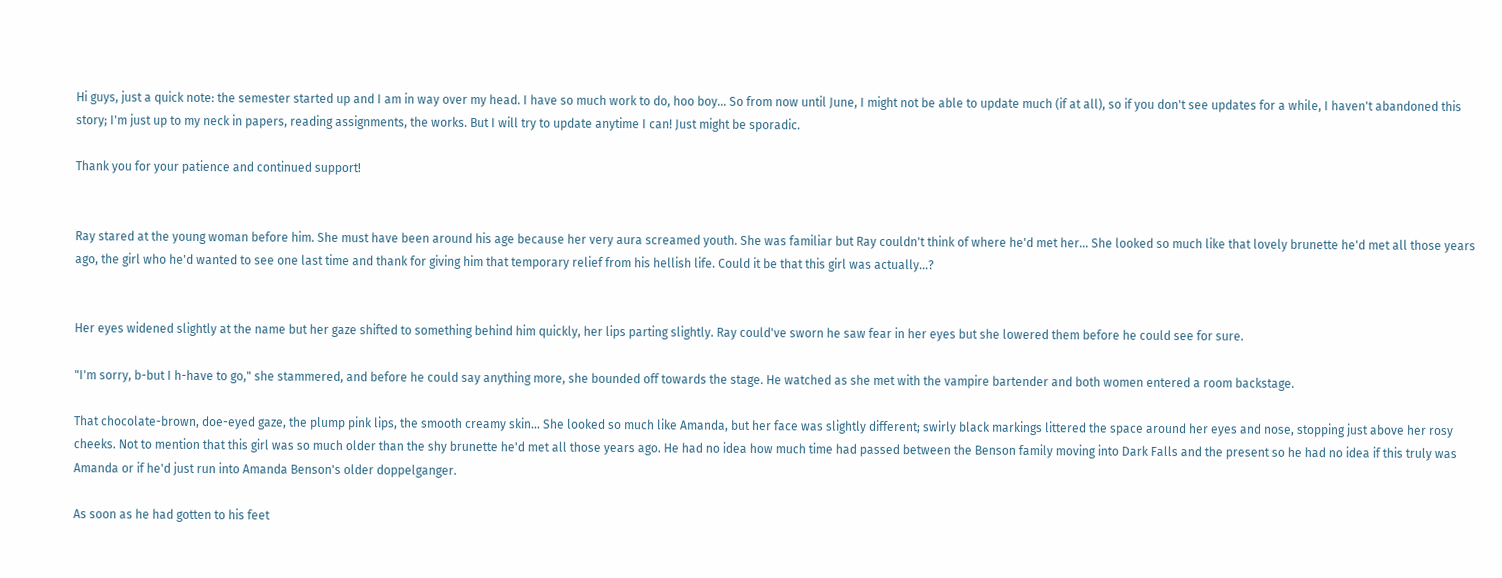Hi guys, just a quick note: the semester started up and I am in way over my head. I have so much work to do, hoo boy... So from now until June, I might not be able to update much (if at all), so if you don't see updates for a while, I haven't abandoned this story; I'm just up to my neck in papers, reading assignments, the works. But I will try to update anytime I can! Just might be sporadic.

Thank you for your patience and continued support!


Ray stared at the young woman before him. She must have been around his age because her very aura screamed youth. She was familiar but Ray couldn't think of where he'd met her... She looked so much like that lovely brunette he'd met all those years ago, the girl who he'd wanted to see one last time and thank for giving him that temporary relief from his hellish life. Could it be that this girl was actually...?


Her eyes widened slightly at the name but her gaze shifted to something behind him quickly, her lips parting slightly. Ray could've sworn he saw fear in her eyes but she lowered them before he could see for sure.

"I'm sorry, b-but I h-have to go," she stammered, and before he could say anything more, she bounded off towards the stage. He watched as she met with the vampire bartender and both women entered a room backstage.

That chocolate-brown, doe-eyed gaze, the plump pink lips, the smooth creamy skin... She looked so much like Amanda, but her face was slightly different; swirly black markings littered the space around her eyes and nose, stopping just above her rosy cheeks. Not to mention that this girl was so much older than the shy brunette he'd met all those years ago. He had no idea how much time had passed between the Benson family moving into Dark Falls and the present so he had no idea if this truly was Amanda or if he'd just run into Amanda Benson's older doppelganger.

As soon as he had gotten to his feet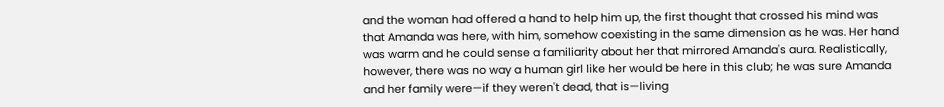and the woman had offered a hand to help him up, the first thought that crossed his mind was that Amanda was here, with him, somehow coexisting in the same dimension as he was. Her hand was warm and he could sense a familiarity about her that mirrored Amanda's aura. Realistically, however, there was no way a human girl like her would be here in this club; he was sure Amanda and her family were—if they weren't dead, that is—living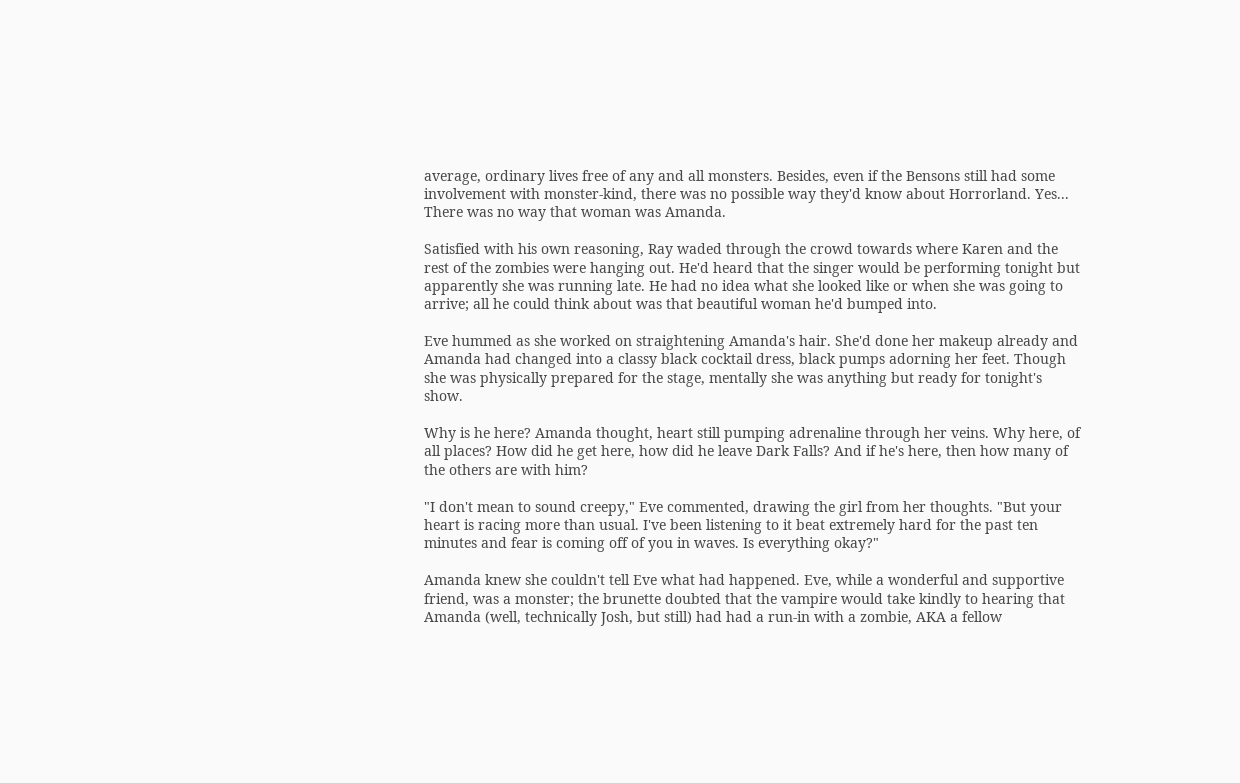average, ordinary lives free of any and all monsters. Besides, even if the Bensons still had some involvement with monster-kind, there was no possible way they'd know about Horrorland. Yes... There was no way that woman was Amanda.

Satisfied with his own reasoning, Ray waded through the crowd towards where Karen and the rest of the zombies were hanging out. He'd heard that the singer would be performing tonight but apparently she was running late. He had no idea what she looked like or when she was going to arrive; all he could think about was that beautiful woman he'd bumped into.

Eve hummed as she worked on straightening Amanda's hair. She'd done her makeup already and Amanda had changed into a classy black cocktail dress, black pumps adorning her feet. Though she was physically prepared for the stage, mentally she was anything but ready for tonight's show.

Why is he here? Amanda thought, heart still pumping adrenaline through her veins. Why here, of all places? How did he get here, how did he leave Dark Falls? And if he's here, then how many of the others are with him?

"I don't mean to sound creepy," Eve commented, drawing the girl from her thoughts. "But your heart is racing more than usual. I've been listening to it beat extremely hard for the past ten minutes and fear is coming off of you in waves. Is everything okay?"

Amanda knew she couldn't tell Eve what had happened. Eve, while a wonderful and supportive friend, was a monster; the brunette doubted that the vampire would take kindly to hearing that Amanda (well, technically Josh, but still) had had a run-in with a zombie, AKA a fellow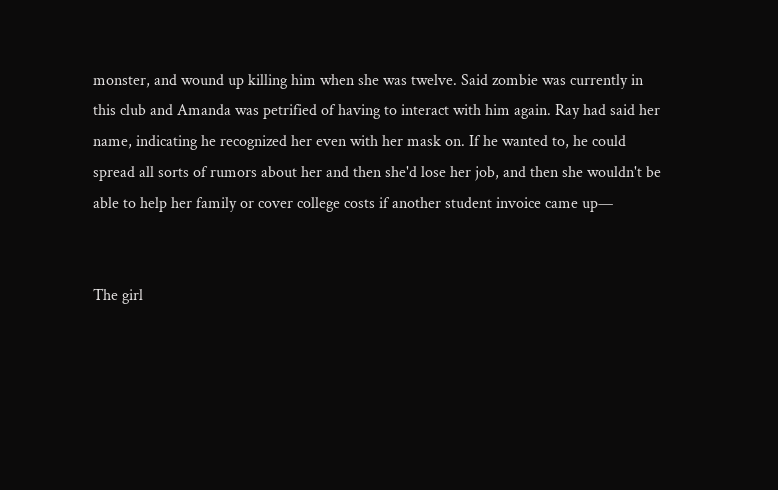monster, and wound up killing him when she was twelve. Said zombie was currently in this club and Amanda was petrified of having to interact with him again. Ray had said her name, indicating he recognized her even with her mask on. If he wanted to, he could spread all sorts of rumors about her and then she'd lose her job, and then she wouldn't be able to help her family or cover college costs if another student invoice came up—


The girl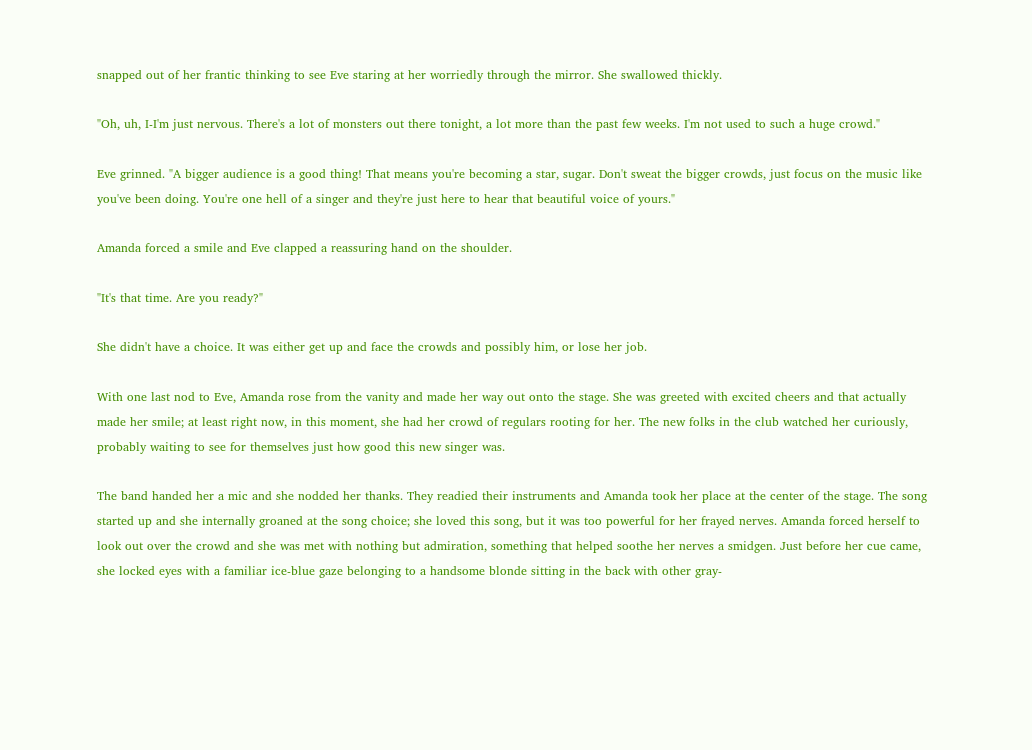snapped out of her frantic thinking to see Eve staring at her worriedly through the mirror. She swallowed thickly.

"Oh, uh, I-I'm just nervous. There's a lot of monsters out there tonight, a lot more than the past few weeks. I'm not used to such a huge crowd."

Eve grinned. "A bigger audience is a good thing! That means you're becoming a star, sugar. Don't sweat the bigger crowds, just focus on the music like you've been doing. You're one hell of a singer and they're just here to hear that beautiful voice of yours."

Amanda forced a smile and Eve clapped a reassuring hand on the shoulder.

"It's that time. Are you ready?"

She didn't have a choice. It was either get up and face the crowds and possibly him, or lose her job.

With one last nod to Eve, Amanda rose from the vanity and made her way out onto the stage. She was greeted with excited cheers and that actually made her smile; at least right now, in this moment, she had her crowd of regulars rooting for her. The new folks in the club watched her curiously, probably waiting to see for themselves just how good this new singer was.

The band handed her a mic and she nodded her thanks. They readied their instruments and Amanda took her place at the center of the stage. The song started up and she internally groaned at the song choice; she loved this song, but it was too powerful for her frayed nerves. Amanda forced herself to look out over the crowd and she was met with nothing but admiration, something that helped soothe her nerves a smidgen. Just before her cue came, she locked eyes with a familiar ice-blue gaze belonging to a handsome blonde sitting in the back with other gray-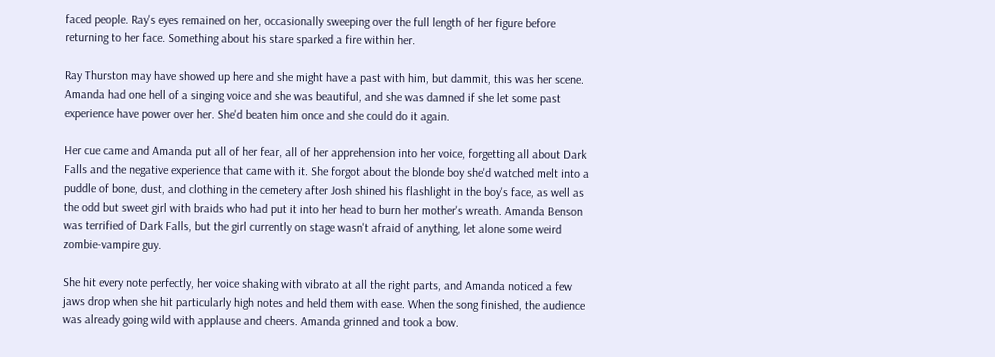faced people. Ray's eyes remained on her, occasionally sweeping over the full length of her figure before returning to her face. Something about his stare sparked a fire within her.

Ray Thurston may have showed up here and she might have a past with him, but dammit, this was her scene. Amanda had one hell of a singing voice and she was beautiful, and she was damned if she let some past experience have power over her. She'd beaten him once and she could do it again.

Her cue came and Amanda put all of her fear, all of her apprehension into her voice, forgetting all about Dark Falls and the negative experience that came with it. She forgot about the blonde boy she'd watched melt into a puddle of bone, dust, and clothing in the cemetery after Josh shined his flashlight in the boy's face, as well as the odd but sweet girl with braids who had put it into her head to burn her mother's wreath. Amanda Benson was terrified of Dark Falls, but the girl currently on stage wasn't afraid of anything, let alone some weird zombie-vampire guy.

She hit every note perfectly, her voice shaking with vibrato at all the right parts, and Amanda noticed a few jaws drop when she hit particularly high notes and held them with ease. When the song finished, the audience was already going wild with applause and cheers. Amanda grinned and took a bow.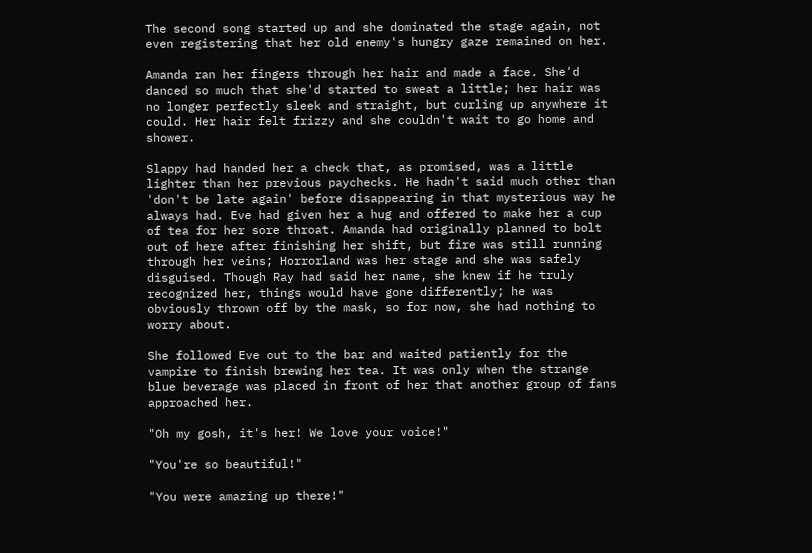The second song started up and she dominated the stage again, not even registering that her old enemy's hungry gaze remained on her.

Amanda ran her fingers through her hair and made a face. She'd danced so much that she'd started to sweat a little; her hair was no longer perfectly sleek and straight, but curling up anywhere it could. Her hair felt frizzy and she couldn't wait to go home and shower.

Slappy had handed her a check that, as promised, was a little lighter than her previous paychecks. He hadn't said much other than 'don't be late again' before disappearing in that mysterious way he always had. Eve had given her a hug and offered to make her a cup of tea for her sore throat. Amanda had originally planned to bolt out of here after finishing her shift, but fire was still running through her veins; Horrorland was her stage and she was safely disguised. Though Ray had said her name, she knew if he truly recognized her, things would have gone differently; he was obviously thrown off by the mask, so for now, she had nothing to worry about.

She followed Eve out to the bar and waited patiently for the vampire to finish brewing her tea. It was only when the strange blue beverage was placed in front of her that another group of fans approached her.

"Oh my gosh, it's her! We love your voice!"

"You're so beautiful!"

"You were amazing up there!"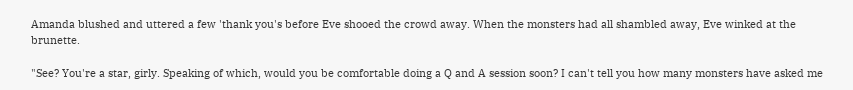Amanda blushed and uttered a few 'thank you's before Eve shooed the crowd away. When the monsters had all shambled away, Eve winked at the brunette.

"See? You're a star, girly. Speaking of which, would you be comfortable doing a Q and A session soon? I can't tell you how many monsters have asked me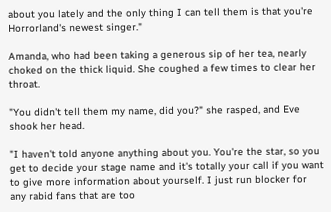about you lately and the only thing I can tell them is that you're Horrorland's newest singer."

Amanda, who had been taking a generous sip of her tea, nearly choked on the thick liquid. She coughed a few times to clear her throat.

"You didn't tell them my name, did you?" she rasped, and Eve shook her head.

"I haven't told anyone anything about you. You're the star, so you get to decide your stage name and it's totally your call if you want to give more information about yourself. I just run blocker for any rabid fans that are too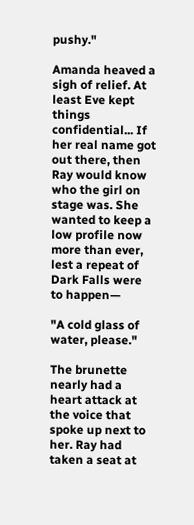pushy."

Amanda heaved a sigh of relief. At least Eve kept things confidential... If her real name got out there, then Ray would know who the girl on stage was. She wanted to keep a low profile now more than ever, lest a repeat of Dark Falls were to happen—

"A cold glass of water, please."

The brunette nearly had a heart attack at the voice that spoke up next to her. Ray had taken a seat at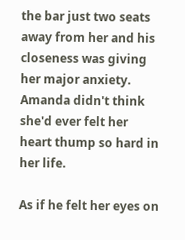the bar just two seats away from her and his closeness was giving her major anxiety. Amanda didn't think she'd ever felt her heart thump so hard in her life.

As if he felt her eyes on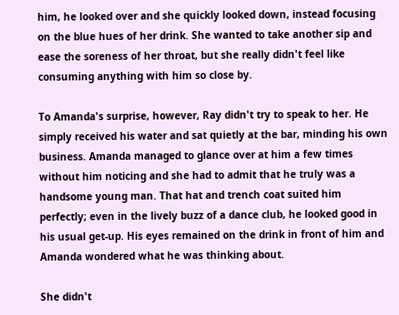him, he looked over and she quickly looked down, instead focusing on the blue hues of her drink. She wanted to take another sip and ease the soreness of her throat, but she really didn't feel like consuming anything with him so close by.

To Amanda's surprise, however, Ray didn't try to speak to her. He simply received his water and sat quietly at the bar, minding his own business. Amanda managed to glance over at him a few times without him noticing and she had to admit that he truly was a handsome young man. That hat and trench coat suited him perfectly; even in the lively buzz of a dance club, he looked good in his usual get-up. His eyes remained on the drink in front of him and Amanda wondered what he was thinking about.

She didn't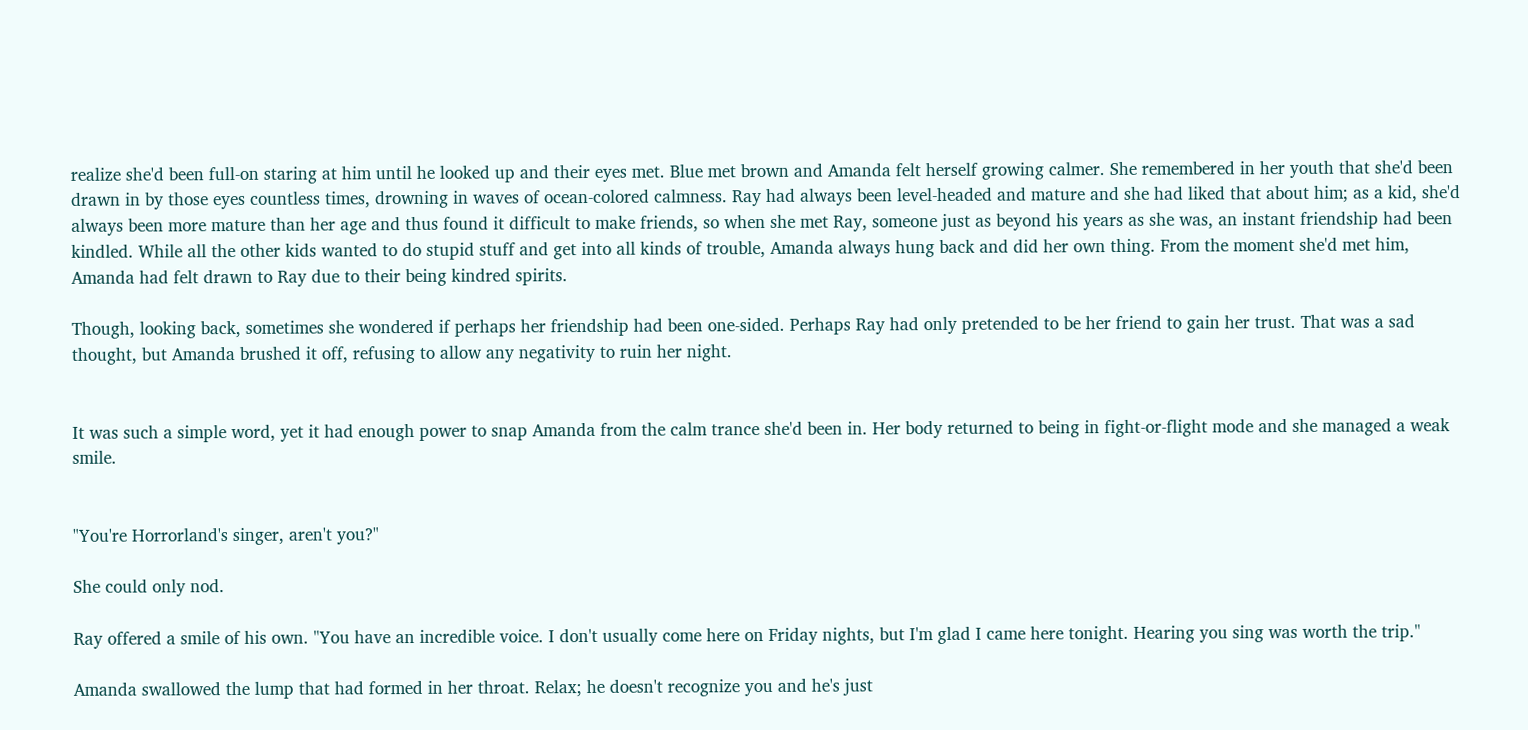realize she'd been full-on staring at him until he looked up and their eyes met. Blue met brown and Amanda felt herself growing calmer. She remembered in her youth that she'd been drawn in by those eyes countless times, drowning in waves of ocean-colored calmness. Ray had always been level-headed and mature and she had liked that about him; as a kid, she'd always been more mature than her age and thus found it difficult to make friends, so when she met Ray, someone just as beyond his years as she was, an instant friendship had been kindled. While all the other kids wanted to do stupid stuff and get into all kinds of trouble, Amanda always hung back and did her own thing. From the moment she'd met him, Amanda had felt drawn to Ray due to their being kindred spirits.

Though, looking back, sometimes she wondered if perhaps her friendship had been one-sided. Perhaps Ray had only pretended to be her friend to gain her trust. That was a sad thought, but Amanda brushed it off, refusing to allow any negativity to ruin her night.


It was such a simple word, yet it had enough power to snap Amanda from the calm trance she'd been in. Her body returned to being in fight-or-flight mode and she managed a weak smile.


"You're Horrorland's singer, aren't you?"

She could only nod.

Ray offered a smile of his own. "You have an incredible voice. I don't usually come here on Friday nights, but I'm glad I came here tonight. Hearing you sing was worth the trip."

Amanda swallowed the lump that had formed in her throat. Relax; he doesn't recognize you and he's just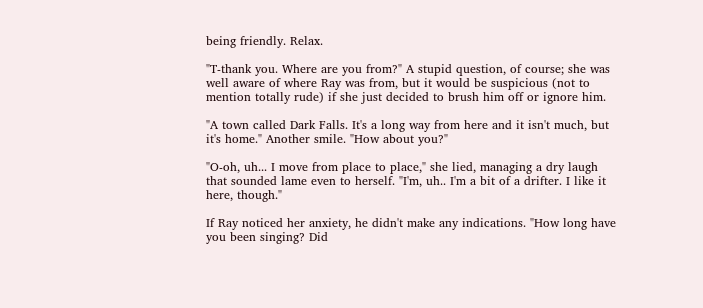being friendly. Relax.

"T-thank you. Where are you from?" A stupid question, of course; she was well aware of where Ray was from, but it would be suspicious (not to mention totally rude) if she just decided to brush him off or ignore him.

"A town called Dark Falls. It's a long way from here and it isn't much, but it's home." Another smile. "How about you?"

"O-oh, uh... I move from place to place," she lied, managing a dry laugh that sounded lame even to herself. "I'm, uh.. I'm a bit of a drifter. I like it here, though."

If Ray noticed her anxiety, he didn't make any indications. "How long have you been singing? Did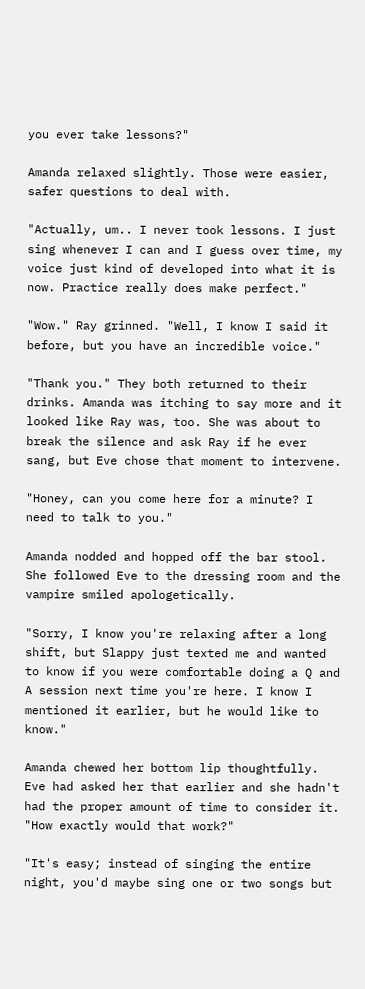you ever take lessons?"

Amanda relaxed slightly. Those were easier, safer questions to deal with.

"Actually, um.. I never took lessons. I just sing whenever I can and I guess over time, my voice just kind of developed into what it is now. Practice really does make perfect."

"Wow." Ray grinned. "Well, I know I said it before, but you have an incredible voice."

"Thank you." They both returned to their drinks. Amanda was itching to say more and it looked like Ray was, too. She was about to break the silence and ask Ray if he ever sang, but Eve chose that moment to intervene.

"Honey, can you come here for a minute? I need to talk to you."

Amanda nodded and hopped off the bar stool. She followed Eve to the dressing room and the vampire smiled apologetically.

"Sorry, I know you're relaxing after a long shift, but Slappy just texted me and wanted to know if you were comfortable doing a Q and A session next time you're here. I know I mentioned it earlier, but he would like to know."

Amanda chewed her bottom lip thoughtfully. Eve had asked her that earlier and she hadn't had the proper amount of time to consider it. "How exactly would that work?"

"It's easy; instead of singing the entire night, you'd maybe sing one or two songs but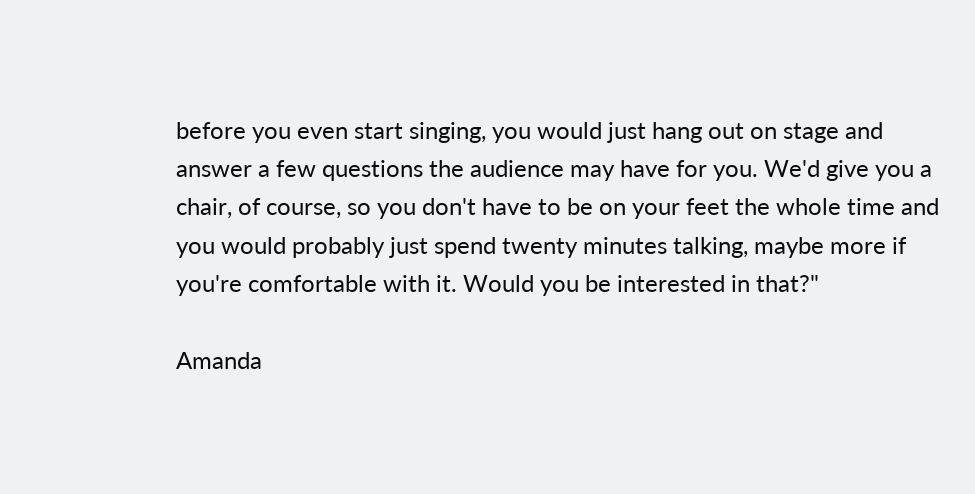before you even start singing, you would just hang out on stage and answer a few questions the audience may have for you. We'd give you a chair, of course, so you don't have to be on your feet the whole time and you would probably just spend twenty minutes talking, maybe more if you're comfortable with it. Would you be interested in that?"

Amanda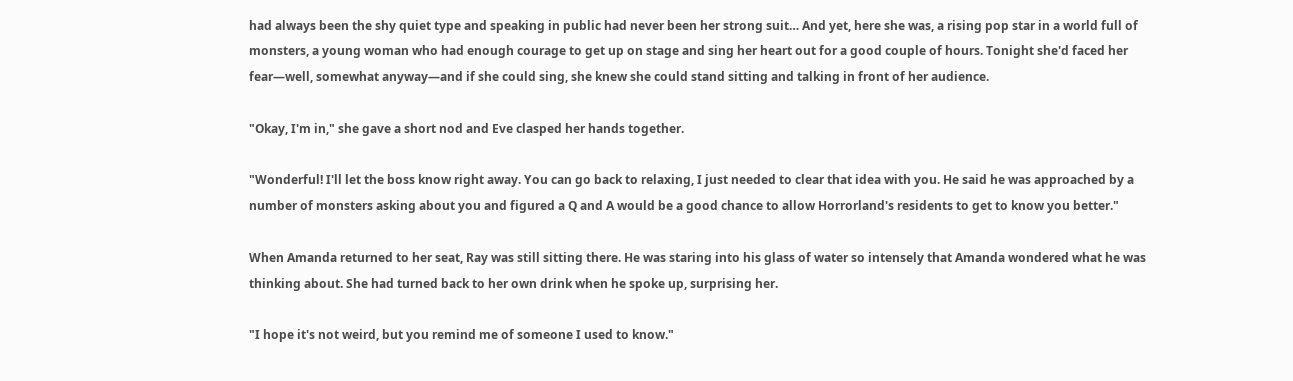had always been the shy quiet type and speaking in public had never been her strong suit… And yet, here she was, a rising pop star in a world full of monsters, a young woman who had enough courage to get up on stage and sing her heart out for a good couple of hours. Tonight she'd faced her fear—well, somewhat anyway—and if she could sing, she knew she could stand sitting and talking in front of her audience.

"Okay, I'm in," she gave a short nod and Eve clasped her hands together.

"Wonderful! I'll let the boss know right away. You can go back to relaxing, I just needed to clear that idea with you. He said he was approached by a number of monsters asking about you and figured a Q and A would be a good chance to allow Horrorland's residents to get to know you better."

When Amanda returned to her seat, Ray was still sitting there. He was staring into his glass of water so intensely that Amanda wondered what he was thinking about. She had turned back to her own drink when he spoke up, surprising her.

"I hope it's not weird, but you remind me of someone I used to know."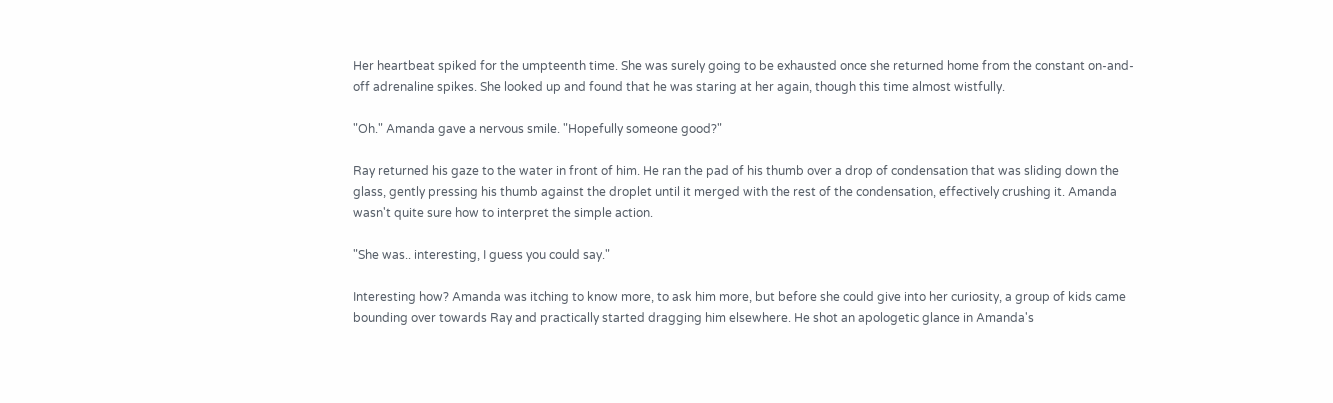Her heartbeat spiked for the umpteenth time. She was surely going to be exhausted once she returned home from the constant on-and-off adrenaline spikes. She looked up and found that he was staring at her again, though this time almost wistfully.

"Oh." Amanda gave a nervous smile. "Hopefully someone good?"

Ray returned his gaze to the water in front of him. He ran the pad of his thumb over a drop of condensation that was sliding down the glass, gently pressing his thumb against the droplet until it merged with the rest of the condensation, effectively crushing it. Amanda wasn't quite sure how to interpret the simple action.

"She was.. interesting, I guess you could say."

Interesting how? Amanda was itching to know more, to ask him more, but before she could give into her curiosity, a group of kids came bounding over towards Ray and practically started dragging him elsewhere. He shot an apologetic glance in Amanda's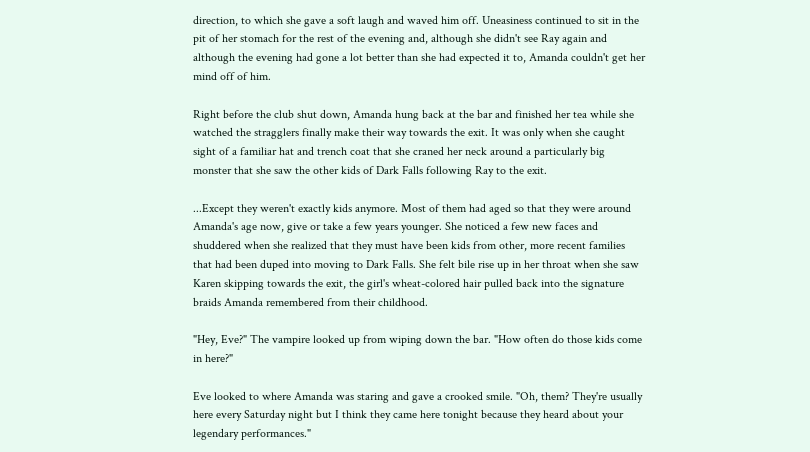direction, to which she gave a soft laugh and waved him off. Uneasiness continued to sit in the pit of her stomach for the rest of the evening and, although she didn't see Ray again and although the evening had gone a lot better than she had expected it to, Amanda couldn't get her mind off of him.

Right before the club shut down, Amanda hung back at the bar and finished her tea while she watched the stragglers finally make their way towards the exit. It was only when she caught sight of a familiar hat and trench coat that she craned her neck around a particularly big monster that she saw the other kids of Dark Falls following Ray to the exit.

...Except they weren't exactly kids anymore. Most of them had aged so that they were around Amanda's age now, give or take a few years younger. She noticed a few new faces and shuddered when she realized that they must have been kids from other, more recent families that had been duped into moving to Dark Falls. She felt bile rise up in her throat when she saw Karen skipping towards the exit, the girl's wheat-colored hair pulled back into the signature braids Amanda remembered from their childhood.

"Hey, Eve?" The vampire looked up from wiping down the bar. "How often do those kids come in here?"

Eve looked to where Amanda was staring and gave a crooked smile. "Oh, them? They're usually here every Saturday night but I think they came here tonight because they heard about your legendary performances."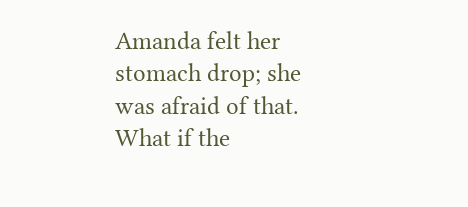Amanda felt her stomach drop; she was afraid of that. What if the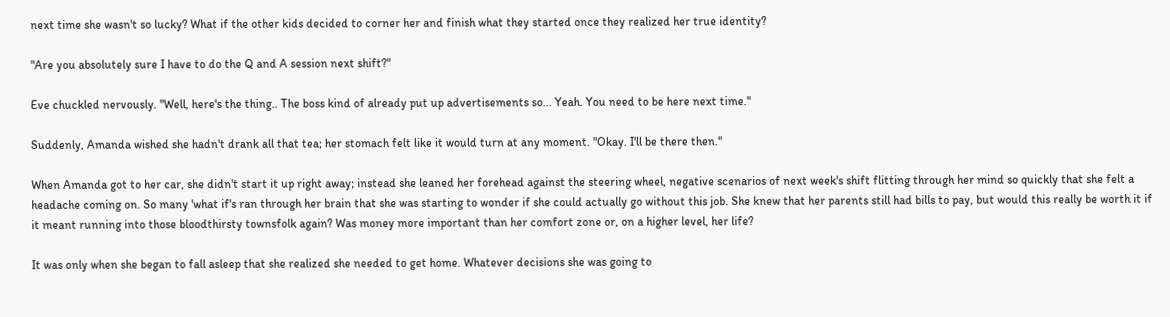next time she wasn't so lucky? What if the other kids decided to corner her and finish what they started once they realized her true identity?

"Are you absolutely sure I have to do the Q and A session next shift?"

Eve chuckled nervously. "Well, here's the thing.. The boss kind of already put up advertisements so... Yeah. You need to be here next time."

Suddenly, Amanda wished she hadn't drank all that tea; her stomach felt like it would turn at any moment. "Okay. I'll be there then."

When Amanda got to her car, she didn't start it up right away; instead she leaned her forehead against the steering wheel, negative scenarios of next week's shift flitting through her mind so quickly that she felt a headache coming on. So many 'what if's ran through her brain that she was starting to wonder if she could actually go without this job. She knew that her parents still had bills to pay, but would this really be worth it if it meant running into those bloodthirsty townsfolk again? Was money more important than her comfort zone or, on a higher level, her life?

It was only when she began to fall asleep that she realized she needed to get home. Whatever decisions she was going to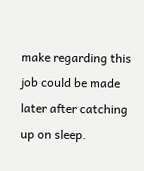make regarding this job could be made later after catching up on sleep.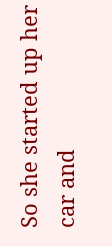So she started up her car and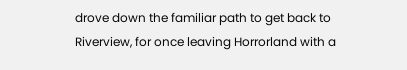drove down the familiar path to get back to Riverview, for once leaving Horrorland with a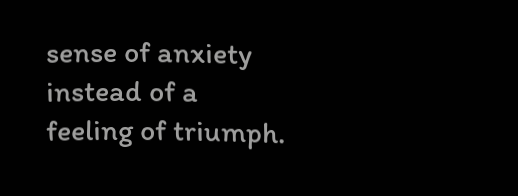sense of anxiety instead of a feeling of triumph.